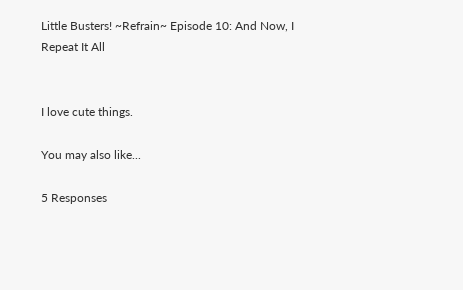Little Busters! ~Refrain~ Episode 10: And Now, I Repeat It All


I love cute things.

You may also like...

5 Responses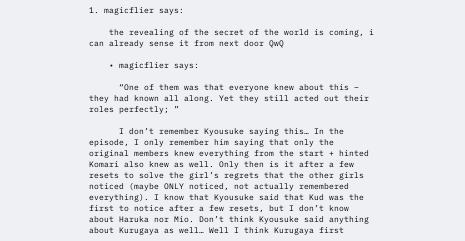1. magicflier says:

    the revealing of the secret of the world is coming, i can already sense it from next door QwQ

    • magicflier says:

      “One of them was that everyone knew about this – they had known all along. Yet they still acted out their roles perfectly; ”

      I don’t remember Kyousuke saying this… In the episode, I only remember him saying that only the original members knew everything from the start + hinted Komari also knew as well. Only then is it after a few resets to solve the girl’s regrets that the other girls noticed (maybe ONLY noticed, not actually remembered everything). I know that Kyousuke said that Kud was the first to notice after a few resets, but I don’t know about Haruka nor Mio. Don’t think Kyousuke said anything about Kurugaya as well… Well I think Kurugaya first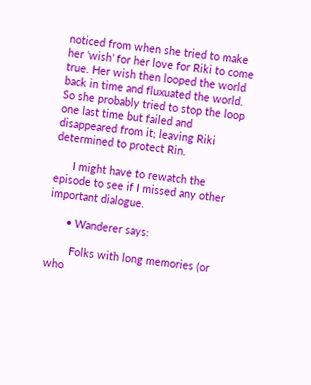noticed from when she tried to make her ‘wish’ for her love for Riki to come true. Her wish then looped the world back in time and fluxuated the world. So she probably tried to stop the loop one last time but failed and disappeared from it; leaving Riki determined to protect Rin.

      I might have to rewatch the episode to see if I missed any other important dialogue.

      • Wanderer says:

        Folks with long memories (or who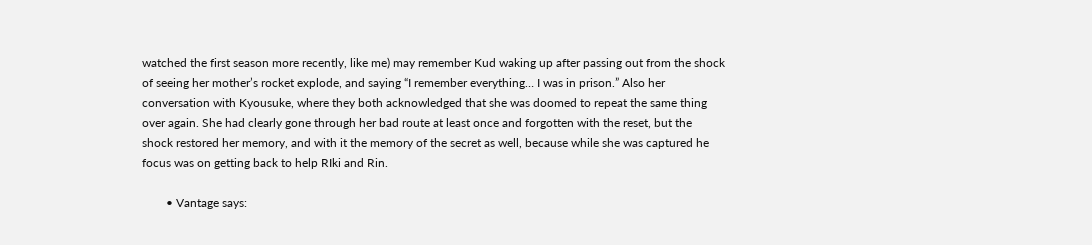watched the first season more recently, like me) may remember Kud waking up after passing out from the shock of seeing her mother’s rocket explode, and saying “I remember everything… I was in prison.” Also her conversation with Kyousuke, where they both acknowledged that she was doomed to repeat the same thing over again. She had clearly gone through her bad route at least once and forgotten with the reset, but the shock restored her memory, and with it the memory of the secret as well, because while she was captured he focus was on getting back to help RIki and Rin.

        • Vantage says: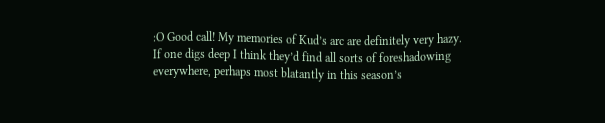:O Good call! My memories of Kud’s arc are definitely very hazy. If one digs deep I think they’d find all sorts of foreshadowing everywhere, perhaps most blatantly in this season’s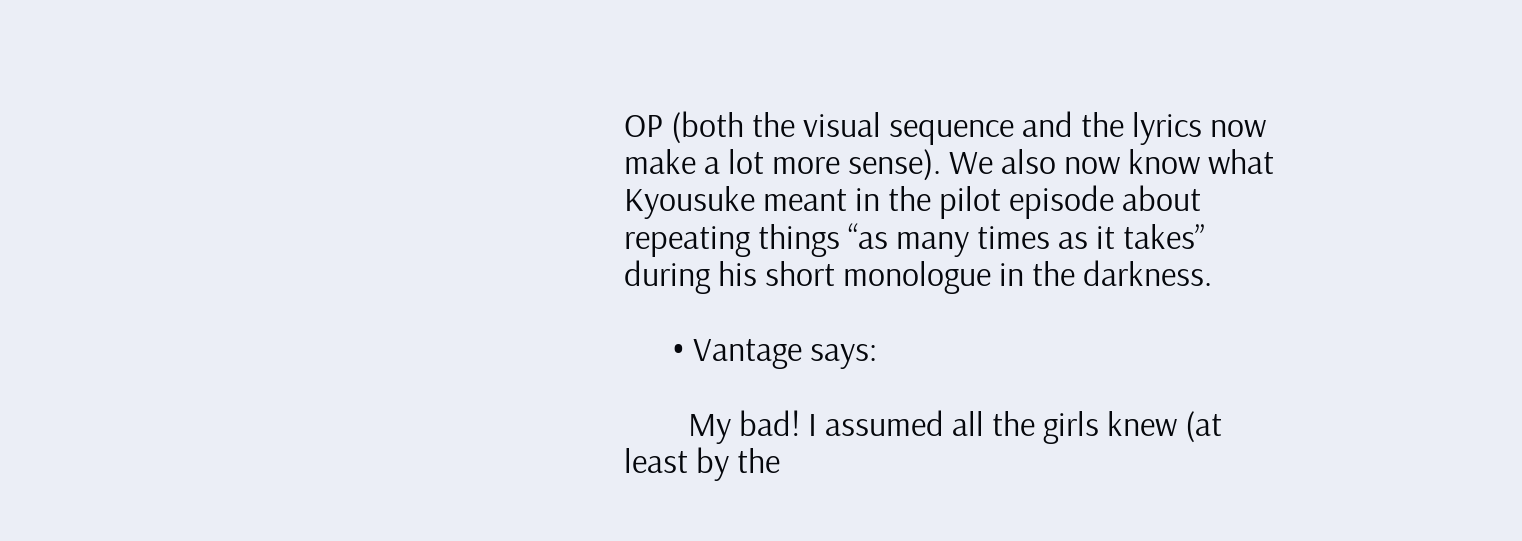OP (both the visual sequence and the lyrics now make a lot more sense). We also now know what Kyousuke meant in the pilot episode about repeating things “as many times as it takes” during his short monologue in the darkness.

      • Vantage says:

        My bad! I assumed all the girls knew (at least by the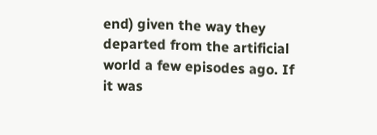end) given the way they departed from the artificial world a few episodes ago. If it was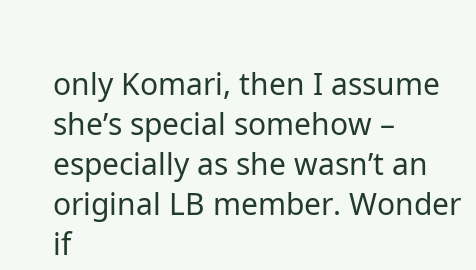only Komari, then I assume she’s special somehow – especially as she wasn’t an original LB member. Wonder if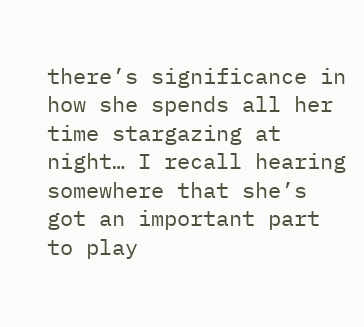there’s significance in how she spends all her time stargazing at night… I recall hearing somewhere that she’s got an important part to play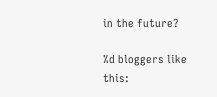in the future?

%d bloggers like this: